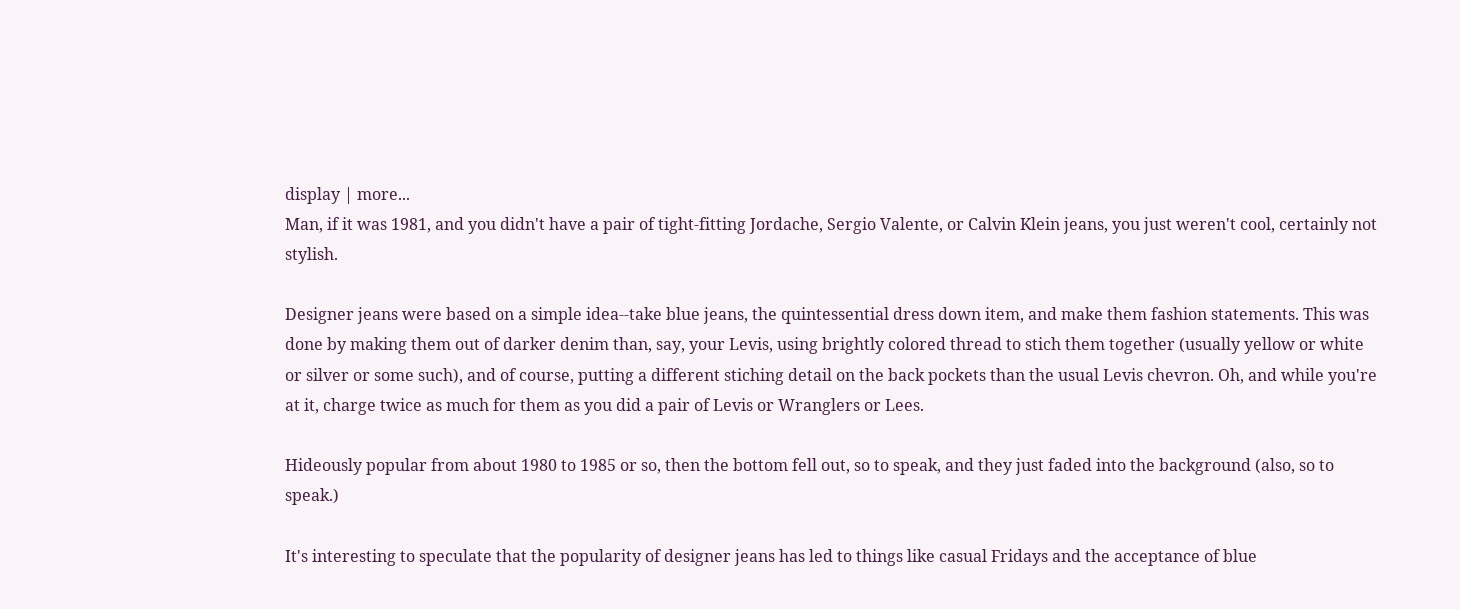display | more...
Man, if it was 1981, and you didn't have a pair of tight-fitting Jordache, Sergio Valente, or Calvin Klein jeans, you just weren't cool, certainly not stylish.

Designer jeans were based on a simple idea--take blue jeans, the quintessential dress down item, and make them fashion statements. This was done by making them out of darker denim than, say, your Levis, using brightly colored thread to stich them together (usually yellow or white or silver or some such), and of course, putting a different stiching detail on the back pockets than the usual Levis chevron. Oh, and while you're at it, charge twice as much for them as you did a pair of Levis or Wranglers or Lees.

Hideously popular from about 1980 to 1985 or so, then the bottom fell out, so to speak, and they just faded into the background (also, so to speak.)

It's interesting to speculate that the popularity of designer jeans has led to things like casual Fridays and the acceptance of blue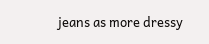jeans as more dressy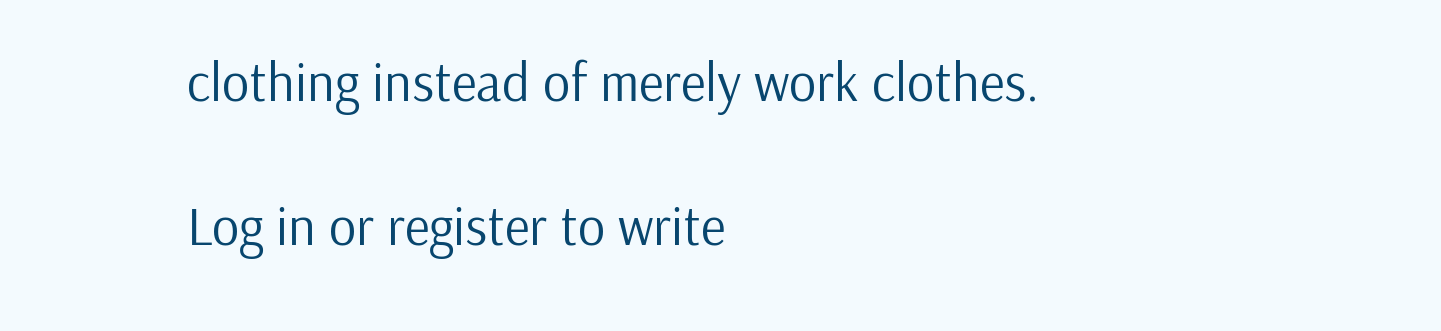clothing instead of merely work clothes.

Log in or register to write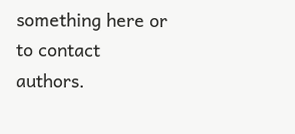something here or to contact authors.